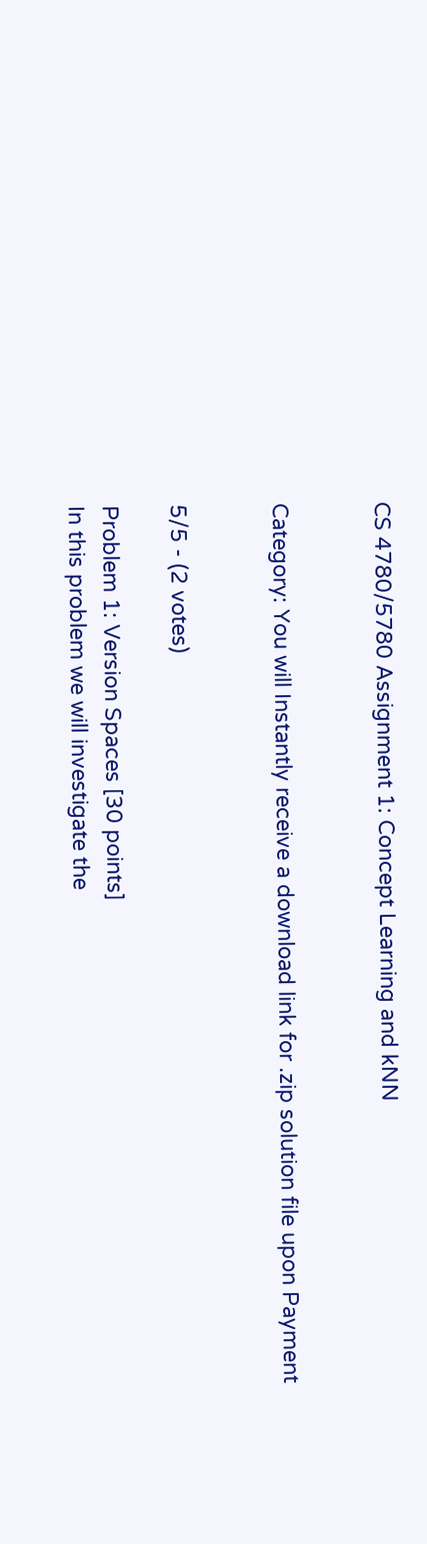CS 4780/5780 Assignment 1: Concept Learning and kNN


Category: You will Instantly receive a download link for .zip solution file upon Payment


5/5 - (2 votes)

Problem 1: Version Spaces [30 points]
In this problem we will investigate the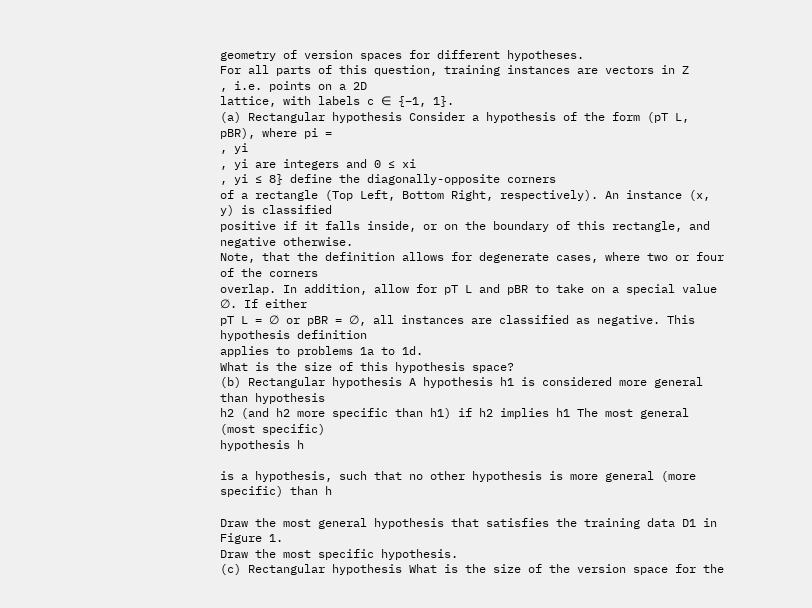geometry of version spaces for different hypotheses.
For all parts of this question, training instances are vectors in Z
, i.e. points on a 2D
lattice, with labels c ∈ {−1, 1}.
(a) Rectangular hypothesis Consider a hypothesis of the form (pT L, pBR), where pi =
, yi
, yi are integers and 0 ≤ xi
, yi ≤ 8} define the diagonally-opposite corners
of a rectangle (Top Left, Bottom Right, respectively). An instance (x, y) is classified
positive if it falls inside, or on the boundary of this rectangle, and negative otherwise.
Note, that the definition allows for degenerate cases, where two or four of the corners
overlap. In addition, allow for pT L and pBR to take on a special value ∅. If either
pT L = ∅ or pBR = ∅, all instances are classified as negative. This hypothesis definition
applies to problems 1a to 1d.
What is the size of this hypothesis space?
(b) Rectangular hypothesis A hypothesis h1 is considered more general than hypothesis
h2 (and h2 more specific than h1) if h2 implies h1 The most general (most specific)
hypothesis h

is a hypothesis, such that no other hypothesis is more general (more
specific) than h

Draw the most general hypothesis that satisfies the training data D1 in Figure 1.
Draw the most specific hypothesis.
(c) Rectangular hypothesis What is the size of the version space for the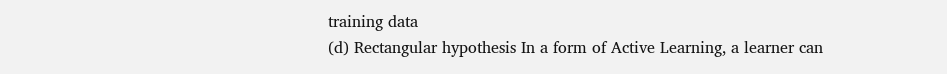training data
(d) Rectangular hypothesis In a form of Active Learning, a learner can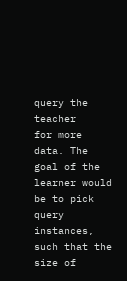query the teacher
for more data. The goal of the learner would be to pick query instances, such that the
size of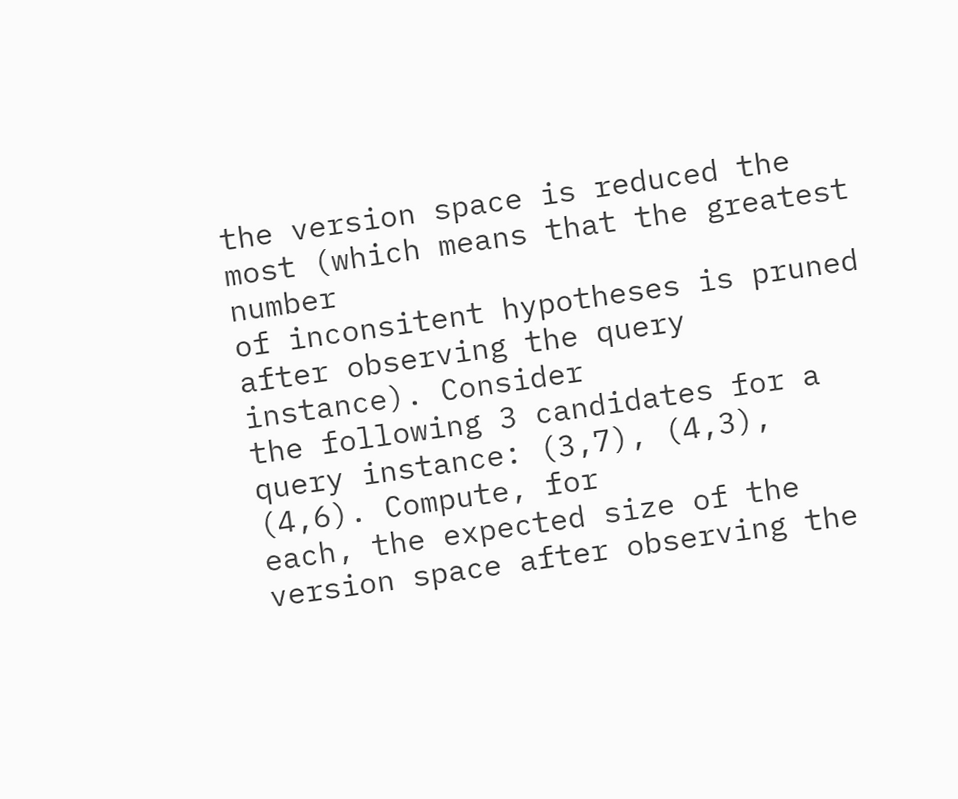the version space is reduced the most (which means that the greatest number
of inconsitent hypotheses is pruned after observing the query instance). Consider
the following 3 candidates for a query instance: (3,7), (4,3), (4,6). Compute, for
each, the expected size of the version space after observing the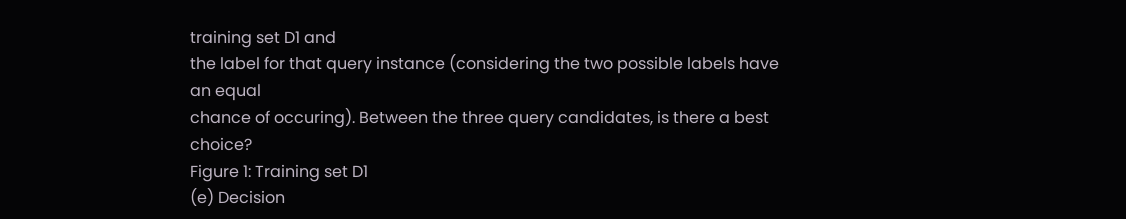training set D1 and
the label for that query instance (considering the two possible labels have an equal
chance of occuring). Between the three query candidates, is there a best choice?
Figure 1: Training set D1
(e) Decision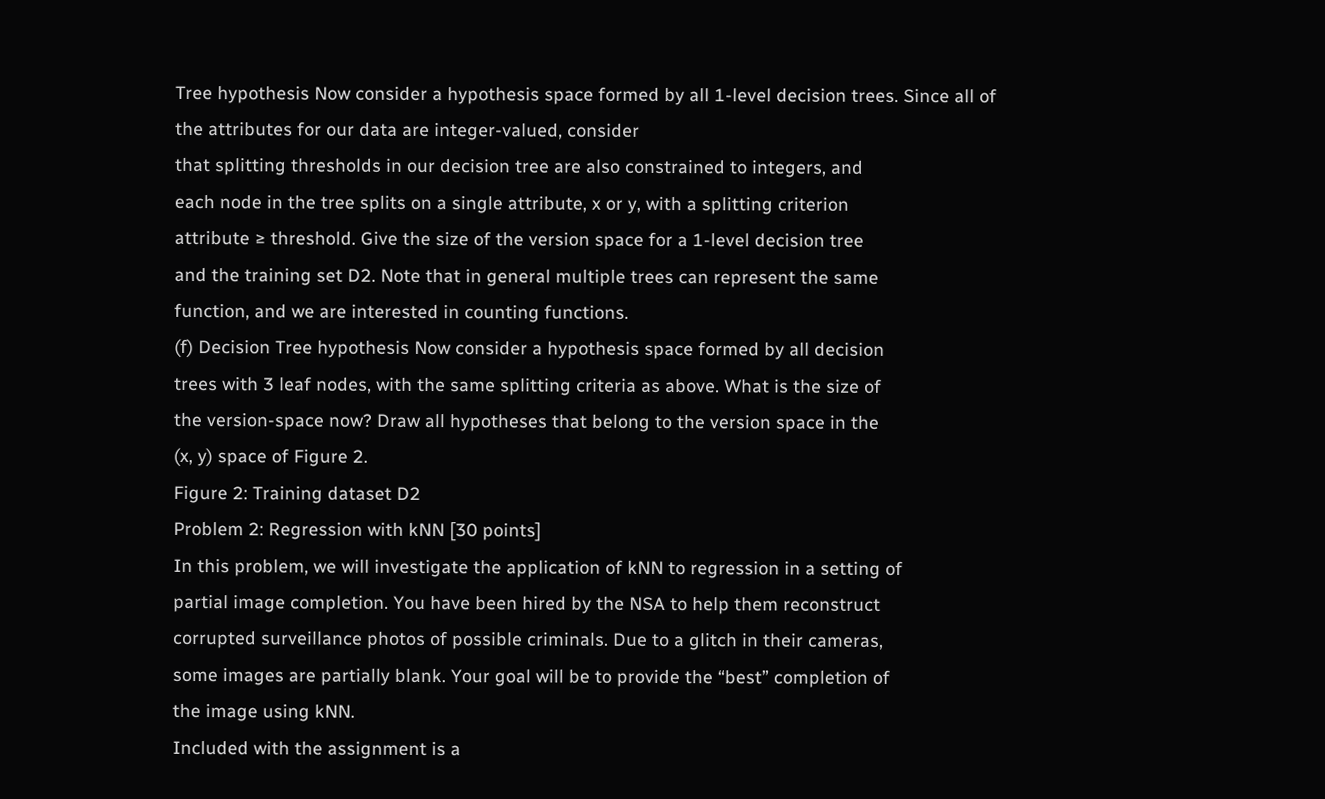Tree hypothesis Now consider a hypothesis space formed by all 1-level decision trees. Since all of the attributes for our data are integer-valued, consider
that splitting thresholds in our decision tree are also constrained to integers, and
each node in the tree splits on a single attribute, x or y, with a splitting criterion
attribute ≥ threshold. Give the size of the version space for a 1-level decision tree
and the training set D2. Note that in general multiple trees can represent the same
function, and we are interested in counting functions.
(f) Decision Tree hypothesis Now consider a hypothesis space formed by all decision
trees with 3 leaf nodes, with the same splitting criteria as above. What is the size of
the version-space now? Draw all hypotheses that belong to the version space in the
(x, y) space of Figure 2.
Figure 2: Training dataset D2
Problem 2: Regression with kNN [30 points]
In this problem, we will investigate the application of kNN to regression in a setting of
partial image completion. You have been hired by the NSA to help them reconstruct
corrupted surveillance photos of possible criminals. Due to a glitch in their cameras,
some images are partially blank. Your goal will be to provide the “best” completion of
the image using kNN.
Included with the assignment is a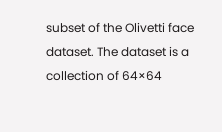subset of the Olivetti face dataset. The dataset is a
collection of 64×64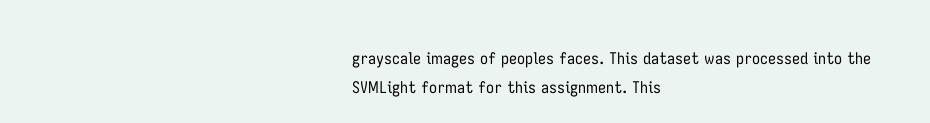grayscale images of peoples faces. This dataset was processed into the
SVMLight format for this assignment. This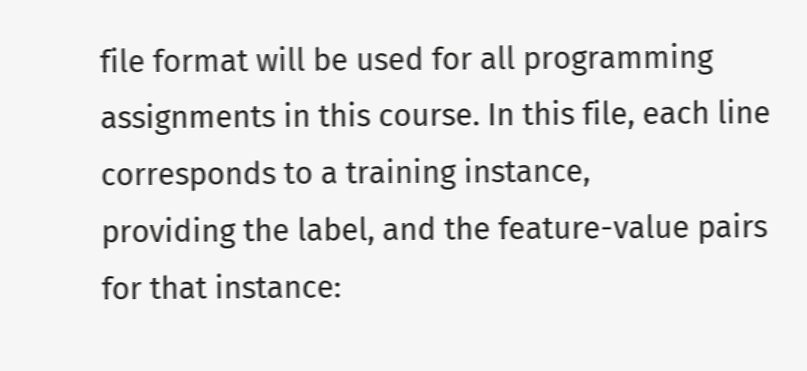file format will be used for all programming
assignments in this course. In this file, each line corresponds to a training instance,
providing the label, and the feature-value pairs for that instance: